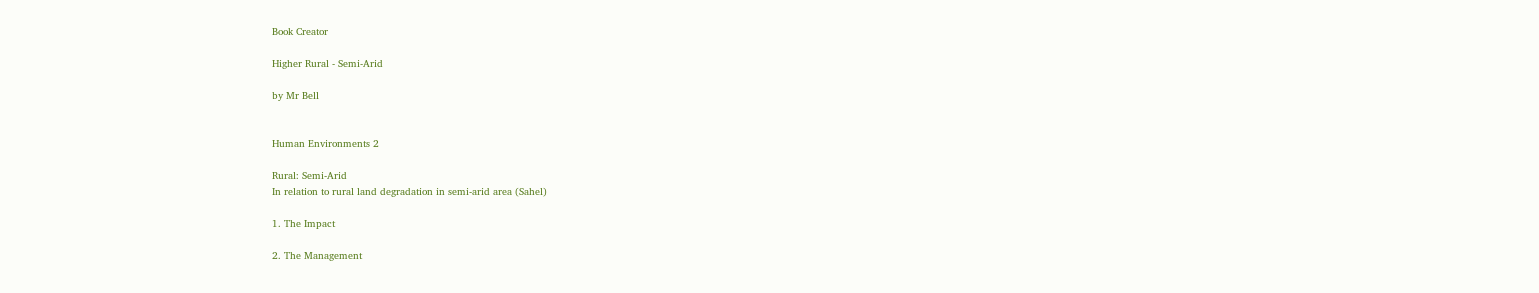Book Creator

Higher Rural - Semi-Arid

by Mr Bell


Human Environments 2

Rural: Semi-Arid
In relation to rural land degradation in semi-arid area (Sahel)

1. The Impact

2. The Management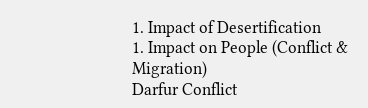1. Impact of Desertification
1. Impact on People (Conflict & Migration)
Darfur Conflict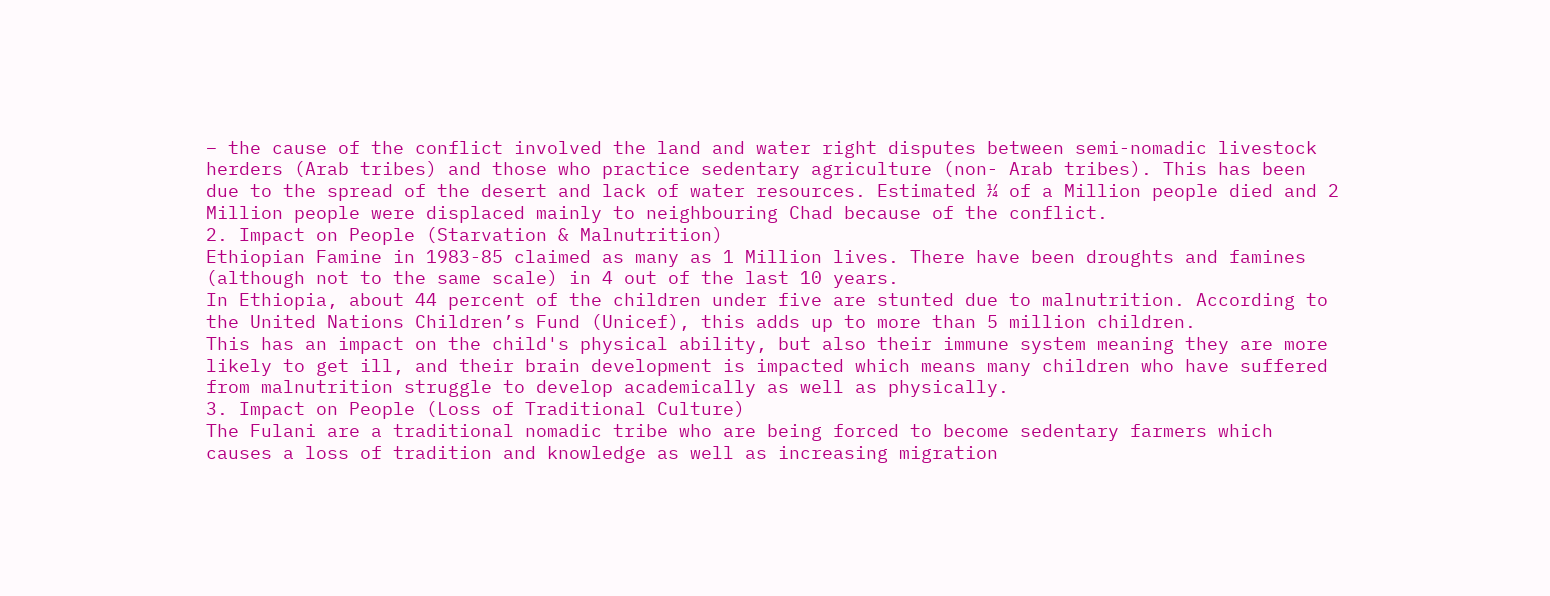– the cause of the conflict involved the land and water right disputes between semi-nomadic livestock herders (Arab tribes) and those who practice sedentary agriculture (non- Arab tribes). This has been due to the spread of the desert and lack of water resources. Estimated ¼ of a Million people died and 2 Million people were displaced mainly to neighbouring Chad because of the conflict.
2. Impact on People (Starvation & Malnutrition)
Ethiopian Famine in 1983-85 claimed as many as 1 Million lives. There have been droughts and famines (although not to the same scale) in 4 out of the last 10 years.
In Ethiopia, about 44 percent of the children under five are stunted due to malnutrition. According to the United Nations Children’s Fund (Unicef), this adds up to more than 5 million children.
This has an impact on the child's physical ability, but also their immune system meaning they are more likely to get ill, and their brain development is impacted which means many children who have suffered from malnutrition struggle to develop academically as well as physically.
3. Impact on People (Loss of Traditional Culture)
The Fulani are a traditional nomadic tribe who are being forced to become sedentary farmers which causes a loss of tradition and knowledge as well as increasing migration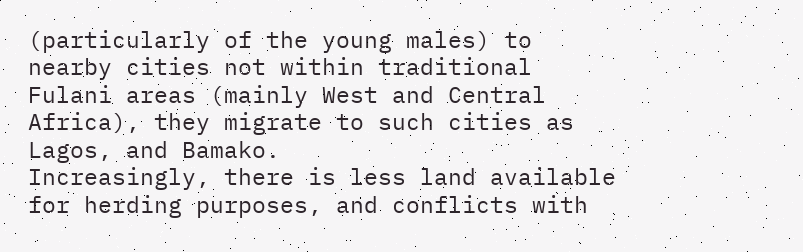(particularly of the young males) to nearby cities not within traditional Fulani areas (mainly West and Central Africa), they migrate to such cities as Lagos, and Bamako.
Increasingly, there is less land available for herding purposes, and conflicts with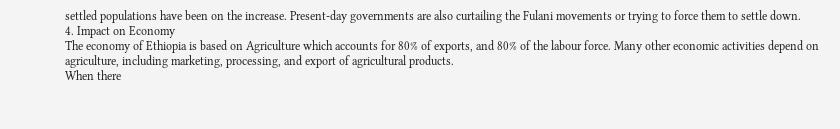settled populations have been on the increase. Present-day governments are also curtailing the Fulani movements or trying to force them to settle down.
4. Impact on Economy
The economy of Ethiopia is based on Agriculture which accounts for 80% of exports, and 80% of the labour force. Many other economic activities depend on agriculture, including marketing, processing, and export of agricultural products.
When there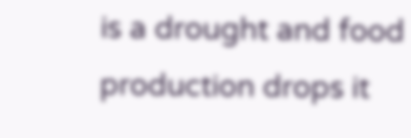is a drought and food production drops it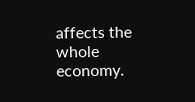affects the whole economy.